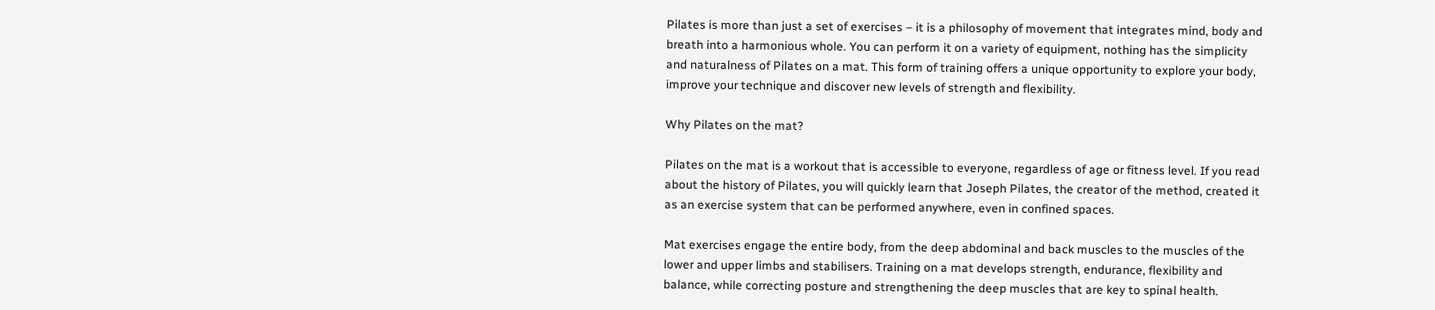Pilates is more than just a set of exercises – it is a philosophy of movement that integrates mind, body and breath into a harmonious whole. You can perform it on a variety of equipment, nothing has the simplicity and naturalness of Pilates on a mat. This form of training offers a unique opportunity to explore your body, improve your technique and discover new levels of strength and flexibility.

Why Pilates on the mat?

Pilates on the mat is a workout that is accessible to everyone, regardless of age or fitness level. If you read about the history of Pilates, you will quickly learn that Joseph Pilates, the creator of the method, created it as an exercise system that can be performed anywhere, even in confined spaces.

Mat exercises engage the entire body, from the deep abdominal and back muscles to the muscles of the lower and upper limbs and stabilisers. Training on a mat develops strength, endurance, flexibility and balance, while correcting posture and strengthening the deep muscles that are key to spinal health.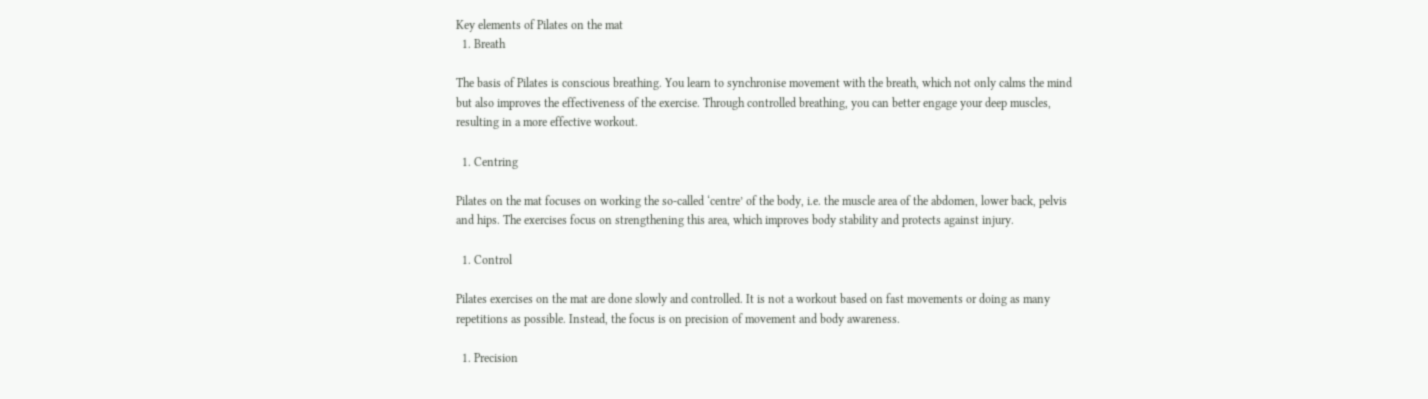Key elements of Pilates on the mat
  1. Breath

The basis of Pilates is conscious breathing. You learn to synchronise movement with the breath, which not only calms the mind but also improves the effectiveness of the exercise. Through controlled breathing, you can better engage your deep muscles, resulting in a more effective workout.

  1. Centring

Pilates on the mat focuses on working the so-called ‘centre’ of the body, i.e. the muscle area of the abdomen, lower back, pelvis and hips. The exercises focus on strengthening this area, which improves body stability and protects against injury.

  1. Control

Pilates exercises on the mat are done slowly and controlled. It is not a workout based on fast movements or doing as many repetitions as possible. Instead, the focus is on precision of movement and body awareness.

  1. Precision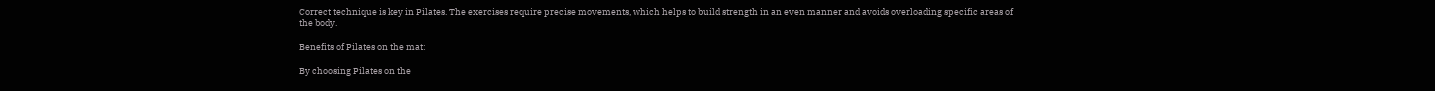Correct technique is key in Pilates. The exercises require precise movements, which helps to build strength in an even manner and avoids overloading specific areas of the body.

Benefits of Pilates on the mat:

By choosing Pilates on the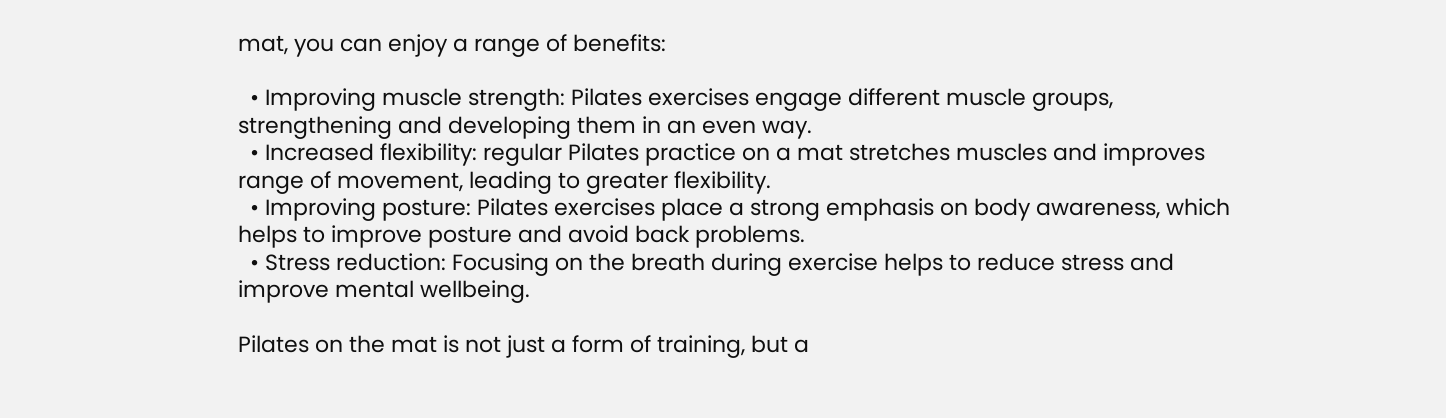mat, you can enjoy a range of benefits:

  • Improving muscle strength: Pilates exercises engage different muscle groups, strengthening and developing them in an even way.
  • Increased flexibility: regular Pilates practice on a mat stretches muscles and improves range of movement, leading to greater flexibility.
  • Improving posture: Pilates exercises place a strong emphasis on body awareness, which helps to improve posture and avoid back problems.
  • Stress reduction: Focusing on the breath during exercise helps to reduce stress and improve mental wellbeing.

Pilates on the mat is not just a form of training, but a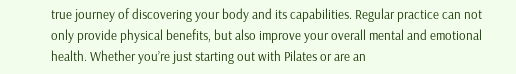true journey of discovering your body and its capabilities. Regular practice can not only provide physical benefits, but also improve your overall mental and emotional health. Whether you’re just starting out with Pilates or are an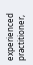experienced practitioner,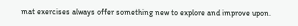mat exercises always offer something new to explore and improve upon.